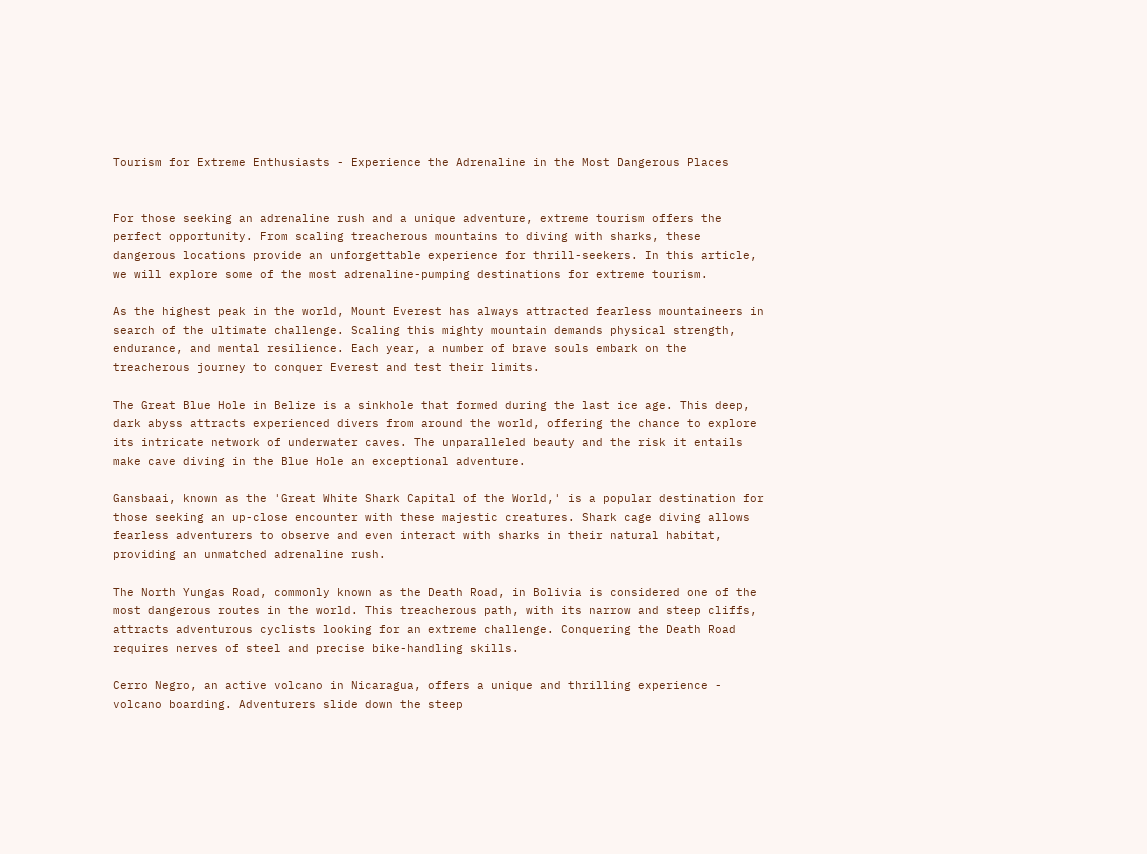Tourism for Extreme Enthusiasts - Experience the Adrenaline in the Most Dangerous Places


For those seeking an adrenaline rush and a unique adventure, extreme tourism offers the perfect opportunity. From scaling treacherous mountains to diving with sharks, these dangerous locations provide an unforgettable experience for thrill-seekers. In this article, we will explore some of the most adrenaline-pumping destinations for extreme tourism.

As the highest peak in the world, Mount Everest has always attracted fearless mountaineers in search of the ultimate challenge. Scaling this mighty mountain demands physical strength, endurance, and mental resilience. Each year, a number of brave souls embark on the treacherous journey to conquer Everest and test their limits.

The Great Blue Hole in Belize is a sinkhole that formed during the last ice age. This deep, dark abyss attracts experienced divers from around the world, offering the chance to explore its intricate network of underwater caves. The unparalleled beauty and the risk it entails make cave diving in the Blue Hole an exceptional adventure.

Gansbaai, known as the 'Great White Shark Capital of the World,' is a popular destination for those seeking an up-close encounter with these majestic creatures. Shark cage diving allows fearless adventurers to observe and even interact with sharks in their natural habitat, providing an unmatched adrenaline rush.

The North Yungas Road, commonly known as the Death Road, in Bolivia is considered one of the most dangerous routes in the world. This treacherous path, with its narrow and steep cliffs, attracts adventurous cyclists looking for an extreme challenge. Conquering the Death Road requires nerves of steel and precise bike-handling skills.

Cerro Negro, an active volcano in Nicaragua, offers a unique and thrilling experience - volcano boarding. Adventurers slide down the steep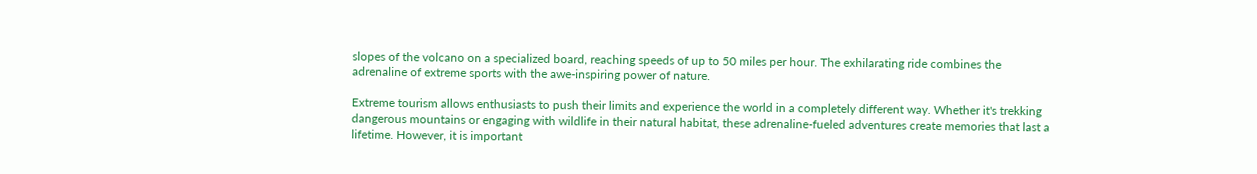slopes of the volcano on a specialized board, reaching speeds of up to 50 miles per hour. The exhilarating ride combines the adrenaline of extreme sports with the awe-inspiring power of nature.

Extreme tourism allows enthusiasts to push their limits and experience the world in a completely different way. Whether it's trekking dangerous mountains or engaging with wildlife in their natural habitat, these adrenaline-fueled adventures create memories that last a lifetime. However, it is important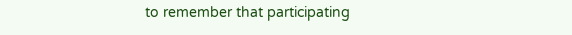to remember that participating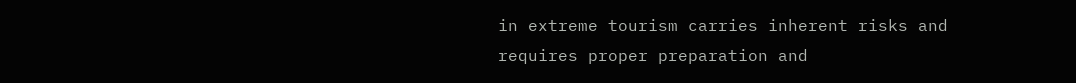in extreme tourism carries inherent risks and requires proper preparation and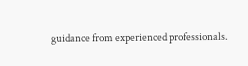guidance from experienced professionals.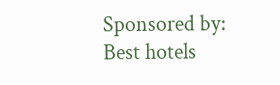Sponsored by: Best hotels